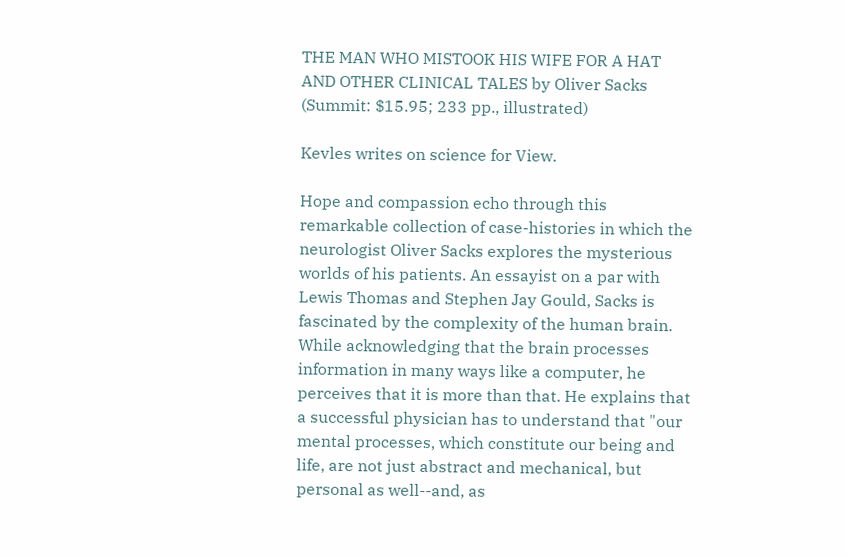THE MAN WHO MISTOOK HIS WIFE FOR A HAT AND OTHER CLINICAL TALES by Oliver Sacks (Summit: $15.95; 233 pp., illustrated)

Kevles writes on science for View.

Hope and compassion echo through this remarkable collection of case-histories in which the neurologist Oliver Sacks explores the mysterious worlds of his patients. An essayist on a par with Lewis Thomas and Stephen Jay Gould, Sacks is fascinated by the complexity of the human brain. While acknowledging that the brain processes information in many ways like a computer, he perceives that it is more than that. He explains that a successful physician has to understand that "our mental processes, which constitute our being and life, are not just abstract and mechanical, but personal as well--and, as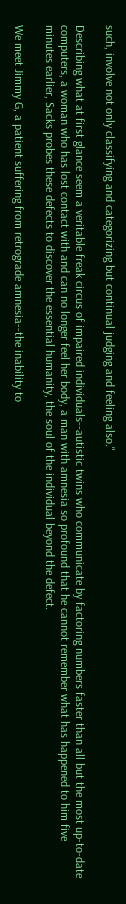such, involve not only classifying and categorizing but continual judging and feeling also."

Describing what at first glance seem a veritable freak circus of impaired individuals--autistic twins who communicate by factoring numbers faster than all but the most up-to-date computers, a woman who has lost contact with and can no longer feel her body, a man with amnesia so profound that he cannot remember what has happened to him five minutes earlier, Sacks probes these defects to discover the essential humanity, the soul of the individual beyond the defect.

We meet Jimmy G, a patient suffering from retrograde amnesia--the inability to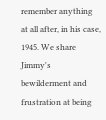remember anything at all after, in his case, 1945. We share Jimmy's bewilderment and frustration at being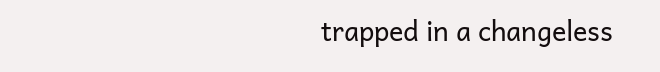trapped in a changeless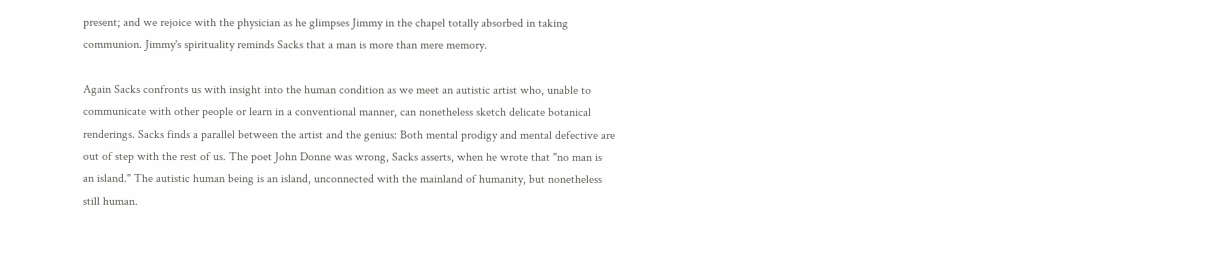present; and we rejoice with the physician as he glimpses Jimmy in the chapel totally absorbed in taking communion. Jimmy's spirituality reminds Sacks that a man is more than mere memory.

Again Sacks confronts us with insight into the human condition as we meet an autistic artist who, unable to communicate with other people or learn in a conventional manner, can nonetheless sketch delicate botanical renderings. Sacks finds a parallel between the artist and the genius: Both mental prodigy and mental defective are out of step with the rest of us. The poet John Donne was wrong, Sacks asserts, when he wrote that "no man is an island." The autistic human being is an island, unconnected with the mainland of humanity, but nonetheless still human.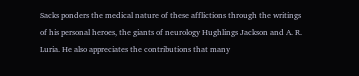Sacks ponders the medical nature of these afflictions through the writings of his personal heroes, the giants of neurology Hughlings Jackson and A. R. Luria. He also appreciates the contributions that many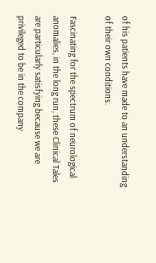of his patients have made to an understanding of their own conditions.

Fascinating for the spectrum of neurological anomalies, in the long run, these Clinical Tales are particularly satisfying because we are privileged to be in the company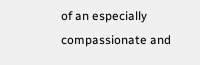of an especially compassionate and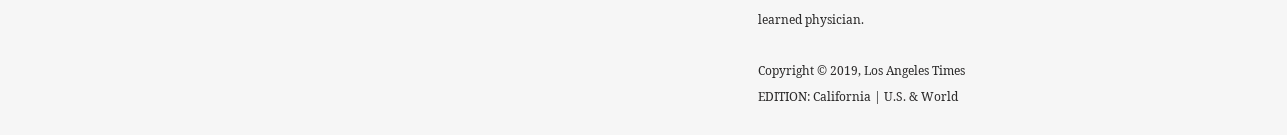learned physician.

Copyright © 2019, Los Angeles Times
EDITION: California | U.S. & World